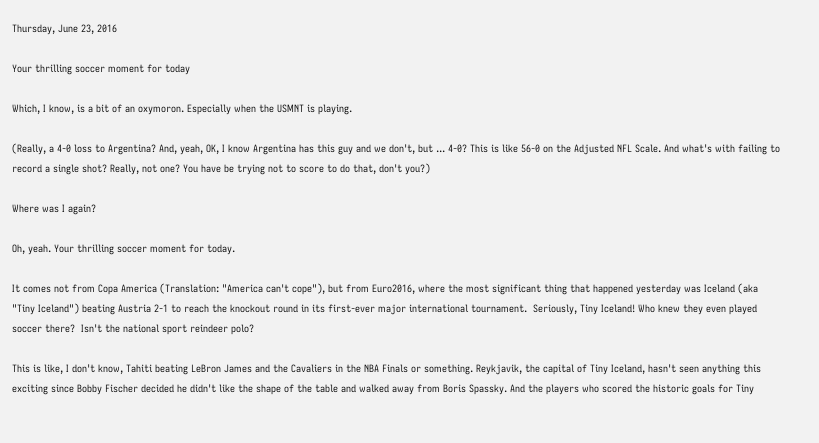Thursday, June 23, 2016

Your thrilling soccer moment for today

Which, I know, is a bit of an oxymoron. Especially when the USMNT is playing.

(Really, a 4-0 loss to Argentina? And, yeah, OK, I know Argentina has this guy and we don't, but ... 4-0? This is like 56-0 on the Adjusted NFL Scale. And what's with failing to record a single shot? Really, not one? You have be trying not to score to do that, don't you?)

Where was I again?

Oh, yeah. Your thrilling soccer moment for today.

It comes not from Copa America (Translation: "America can't cope"), but from Euro2016, where the most significant thing that happened yesterday was Iceland (aka "Tiny Iceland") beating Austria 2-1 to reach the knockout round in its first-ever major international tournament.  Seriously, Tiny Iceland! Who knew they even played soccer there?  Isn't the national sport reindeer polo?

This is like, I don't know, Tahiti beating LeBron James and the Cavaliers in the NBA Finals or something. Reykjavik, the capital of Tiny Iceland, hasn't seen anything this exciting since Bobby Fischer decided he didn't like the shape of the table and walked away from Boris Spassky. And the players who scored the historic goals for Tiny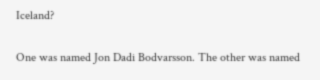Iceland?

One was named Jon Dadi Bodvarsson. The other was named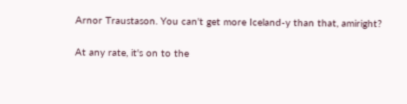Arnor Traustason. You can't get more Iceland-y than that, amiright?

At any rate, it's on to the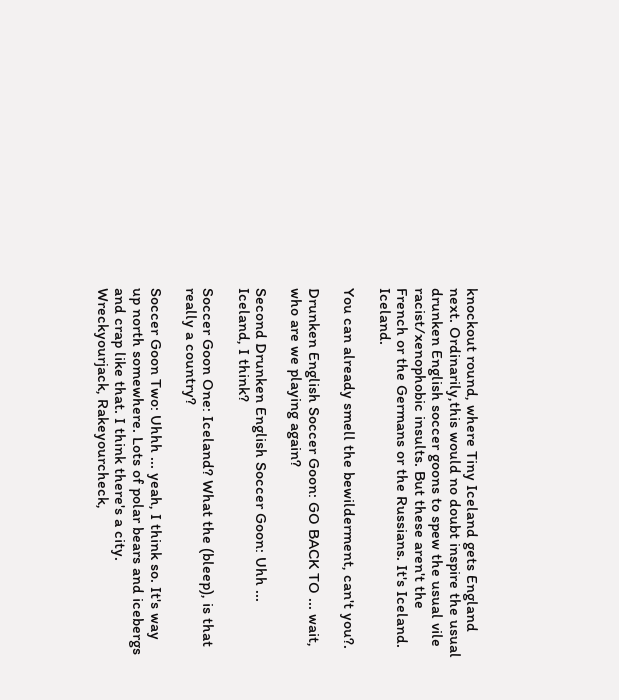knockout round, where Tiny Iceland gets England next. Ordinarily,this would no doubt inspire the usual drunken English soccer goons to spew the usual vile racist/xenophobic insults. But these aren't the French or the Germans or the Russians. It's Iceland. Iceland.

You can already smell the bewilderment, can't you?.

Drunken English Soccer Goon: GO BACK TO ... wait, who are we playing again?

Second Drunken English Soccer Goon: Uhh ... Iceland, I think?

Soccer Goon One: Iceland? What the (bleep), is that really a country?

Soccer Goon Two: Uhhh ... yeah, I think so. It's way up north somewhere. Lots of polar bears and icebergs and crap like that. I think there's a city. Wreckyourjack, Rakeyourcheck,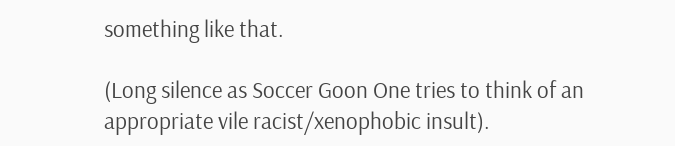something like that.

(Long silence as Soccer Goon One tries to think of an appropriate vile racist/xenophobic insult).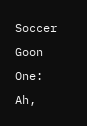Soccer Goon One: Ah,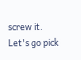screw it. Let's go pick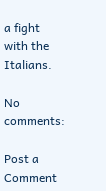a fight with the Italians.

No comments:

Post a Comment